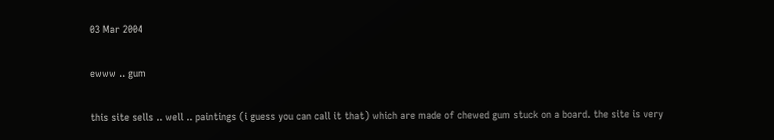03 Mar 2004

ewww .. gum

this site sells .. well .. paintings (i guess you can call it that) which are made of chewed gum stuck on a board. the site is very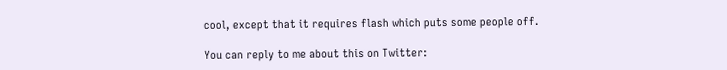cool, except that it requires flash which puts some people off.

You can reply to me about this on Twitter: